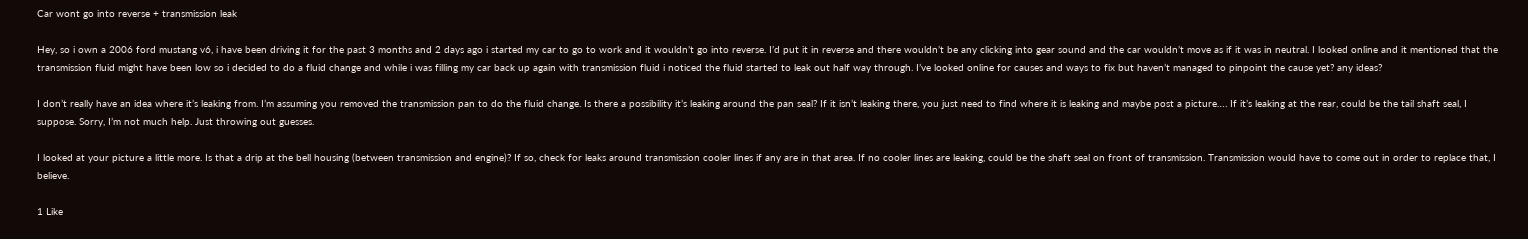Car wont go into reverse + transmission leak

Hey, so i own a 2006 ford mustang v6, i have been driving it for the past 3 months and 2 days ago i started my car to go to work and it wouldn’t go into reverse. I’d put it in reverse and there wouldn’t be any clicking into gear sound and the car wouldn’t move as if it was in neutral. I looked online and it mentioned that the transmission fluid might have been low so i decided to do a fluid change and while i was filling my car back up again with transmission fluid i noticed the fluid started to leak out half way through. I’ve looked online for causes and ways to fix but haven’t managed to pinpoint the cause yet? any ideas?

I don’t really have an idea where it’s leaking from. I’m assuming you removed the transmission pan to do the fluid change. Is there a possibility it’s leaking around the pan seal? If it isn’t leaking there, you just need to find where it is leaking and maybe post a picture…. If it’s leaking at the rear, could be the tail shaft seal, I suppose. Sorry, I’m not much help. Just throwing out guesses.

I looked at your picture a little more. Is that a drip at the bell housing (between transmission and engine)? If so, check for leaks around transmission cooler lines if any are in that area. If no cooler lines are leaking, could be the shaft seal on front of transmission. Transmission would have to come out in order to replace that, I believe.

1 Like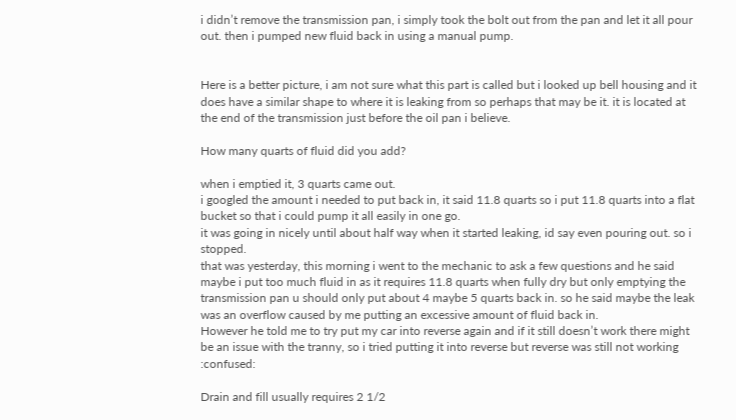i didn’t remove the transmission pan, i simply took the bolt out from the pan and let it all pour out. then i pumped new fluid back in using a manual pump.


Here is a better picture, i am not sure what this part is called but i looked up bell housing and it does have a similar shape to where it is leaking from so perhaps that may be it. it is located at the end of the transmission just before the oil pan i believe.

How many quarts of fluid did you add?

when i emptied it, 3 quarts came out.
i googled the amount i needed to put back in, it said 11.8 quarts so i put 11.8 quarts into a flat bucket so that i could pump it all easily in one go.
it was going in nicely until about half way when it started leaking, id say even pouring out. so i stopped.
that was yesterday, this morning i went to the mechanic to ask a few questions and he said maybe i put too much fluid in as it requires 11.8 quarts when fully dry but only emptying the transmission pan u should only put about 4 maybe 5 quarts back in. so he said maybe the leak was an overflow caused by me putting an excessive amount of fluid back in.
However he told me to try put my car into reverse again and if it still doesn’t work there might be an issue with the tranny, so i tried putting it into reverse but reverse was still not working :confused:

Drain and fill usually requires 2 1/2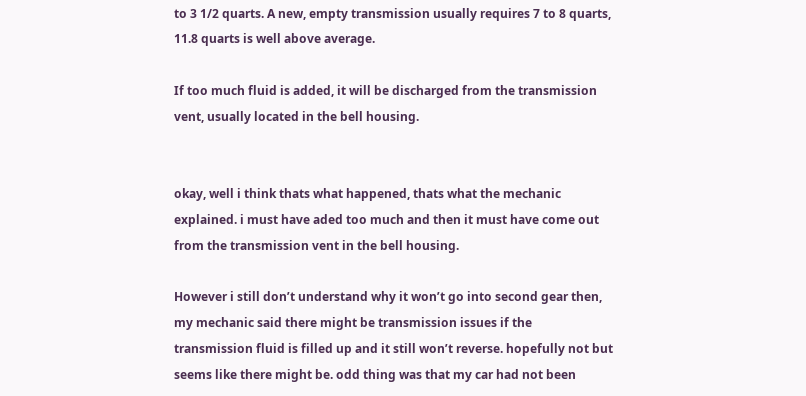to 3 1/2 quarts. A new, empty transmission usually requires 7 to 8 quarts, 11.8 quarts is well above average.

If too much fluid is added, it will be discharged from the transmission vent, usually located in the bell housing.


okay, well i think thats what happened, thats what the mechanic explained. i must have aded too much and then it must have come out from the transmission vent in the bell housing.

However i still don’t understand why it won’t go into second gear then, my mechanic said there might be transmission issues if the transmission fluid is filled up and it still won’t reverse. hopefully not but seems like there might be. odd thing was that my car had not been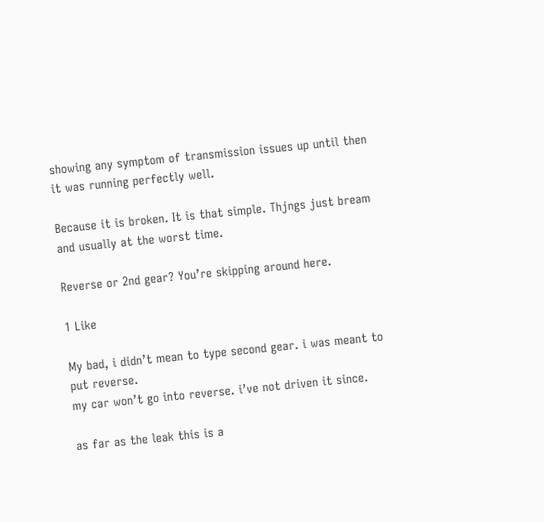showing any symptom of transmission issues up until then it was running perfectly well.

Because it is broken. It is that simple. Thjngs just bream and usually at the worst time.

Reverse or 2nd gear? You’re skipping around here.

1 Like

My bad, i didn’t mean to type second gear. i was meant to put reverse.
my car won’t go into reverse. i’ve not driven it since.

as far as the leak this is a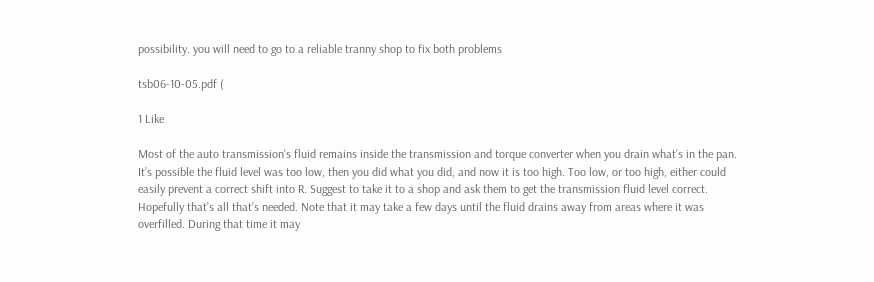possibility. you will need to go to a reliable tranny shop to fix both problems

tsb06-10-05.pdf (

1 Like

Most of the auto transmission’s fluid remains inside the transmission and torque converter when you drain what’s in the pan. It’s possible the fluid level was too low, then you did what you did, and now it is too high. Too low, or too high, either could easily prevent a correct shift into R. Suggest to take it to a shop and ask them to get the transmission fluid level correct. Hopefully that’s all that’s needed. Note that it may take a few days until the fluid drains away from areas where it was overfilled. During that time it may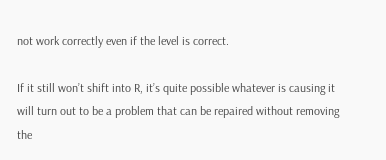not work correctly even if the level is correct.

If it still won’t shift into R, it’s quite possible whatever is causing it will turn out to be a problem that can be repaired without removing the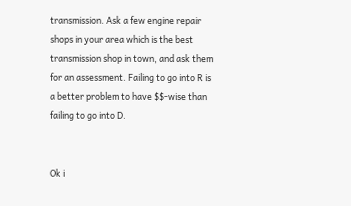transmission. Ask a few engine repair shops in your area which is the best transmission shop in town, and ask them for an assessment. Failing to go into R is a better problem to have $$-wise than failing to go into D.


Ok i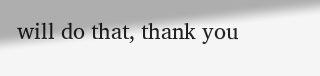will do that, thank you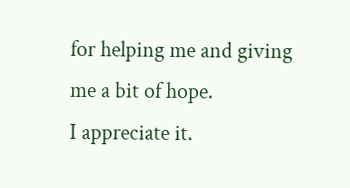for helping me and giving me a bit of hope.
I appreciate it.